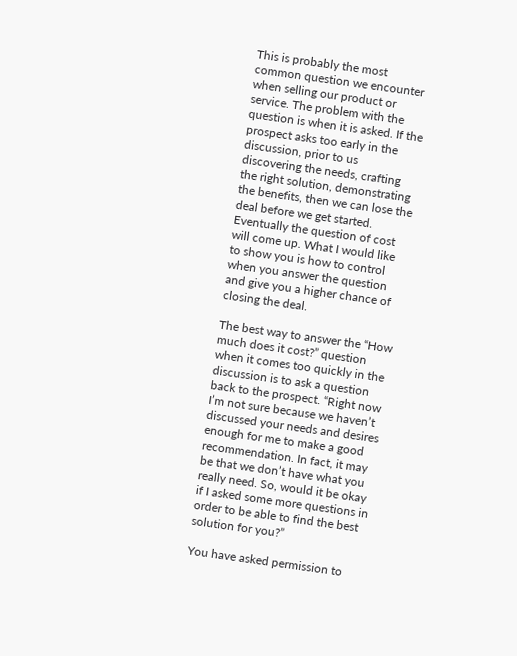This is probably the most common question we encounter when selling our product or service. The problem with the question is when it is asked. If the prospect asks too early in the discussion, prior to us discovering the needs, crafting the right solution, demonstrating the benefits, then we can lose the deal before we get started. Eventually the question of cost will come up. What I would like to show you is how to control when you answer the question and give you a higher chance of closing the deal.

The best way to answer the “How much does it cost?” question when it comes too quickly in the discussion is to ask a question back to the prospect. “Right now I’m not sure because we haven’t discussed your needs and desires enough for me to make a good recommendation. In fact, it may be that we don’t have what you really need. So, would it be okay if I asked some more questions in order to be able to find the best solution for you?”

You have asked permission to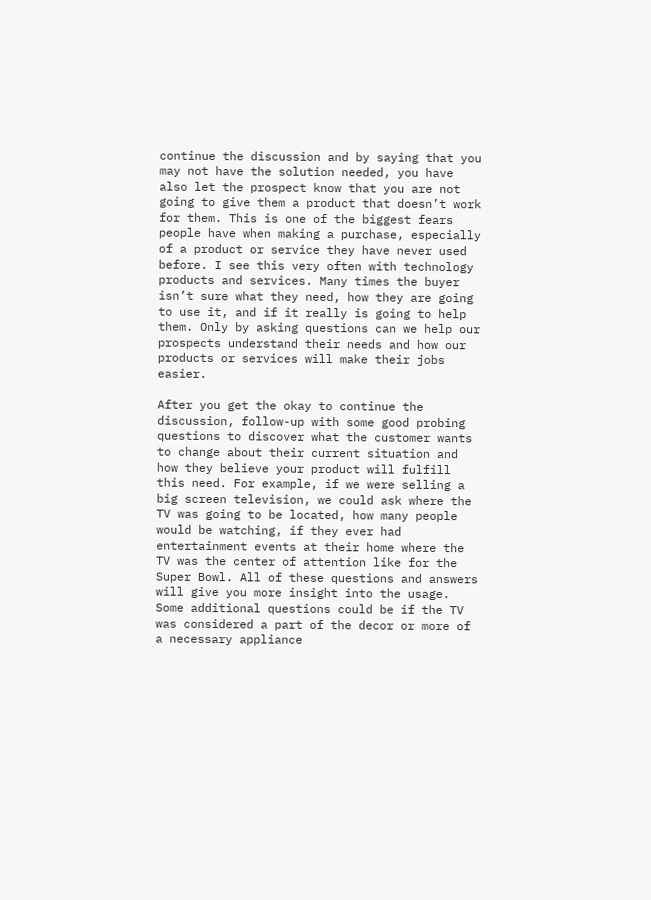continue the discussion and by saying that you may not have the solution needed, you have also let the prospect know that you are not going to give them a product that doesn’t work for them. This is one of the biggest fears people have when making a purchase, especially of a product or service they have never used before. I see this very often with technology products and services. Many times the buyer isn’t sure what they need, how they are going to use it, and if it really is going to help them. Only by asking questions can we help our prospects understand their needs and how our products or services will make their jobs easier.

After you get the okay to continue the discussion, follow-up with some good probing questions to discover what the customer wants to change about their current situation and how they believe your product will fulfill this need. For example, if we were selling a big screen television, we could ask where the TV was going to be located, how many people would be watching, if they ever had entertainment events at their home where the TV was the center of attention like for the Super Bowl. All of these questions and answers will give you more insight into the usage. Some additional questions could be if the TV was considered a part of the decor or more of a necessary appliance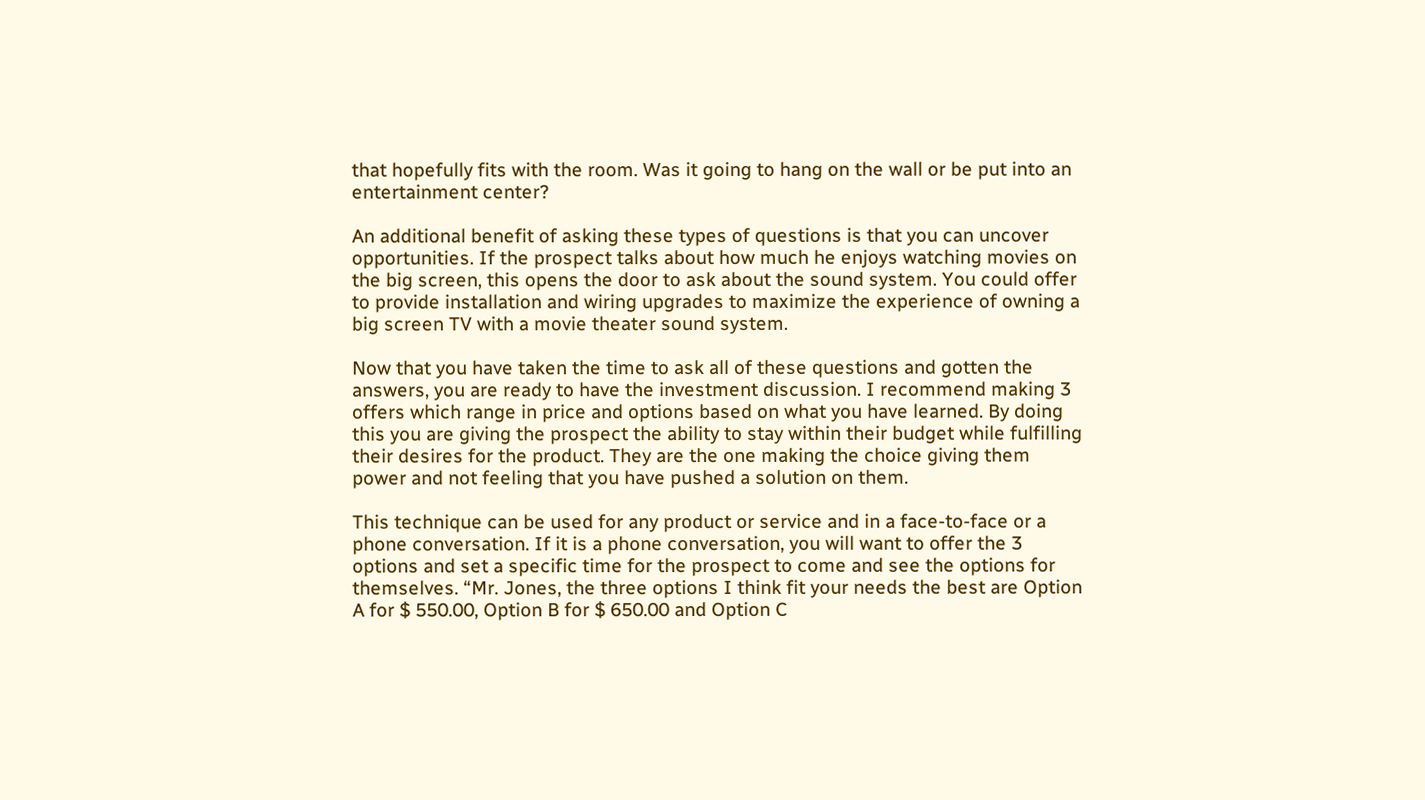that hopefully fits with the room. Was it going to hang on the wall or be put into an entertainment center?

An additional benefit of asking these types of questions is that you can uncover opportunities. If the prospect talks about how much he enjoys watching movies on the big screen, this opens the door to ask about the sound system. You could offer to provide installation and wiring upgrades to maximize the experience of owning a big screen TV with a movie theater sound system.

Now that you have taken the time to ask all of these questions and gotten the answers, you are ready to have the investment discussion. I recommend making 3 offers which range in price and options based on what you have learned. By doing this you are giving the prospect the ability to stay within their budget while fulfilling their desires for the product. They are the one making the choice giving them power and not feeling that you have pushed a solution on them.

This technique can be used for any product or service and in a face-to-face or a phone conversation. If it is a phone conversation, you will want to offer the 3 options and set a specific time for the prospect to come and see the options for themselves. “Mr. Jones, the three options I think fit your needs the best are Option A for $ 550.00, Option B for $ 650.00 and Option C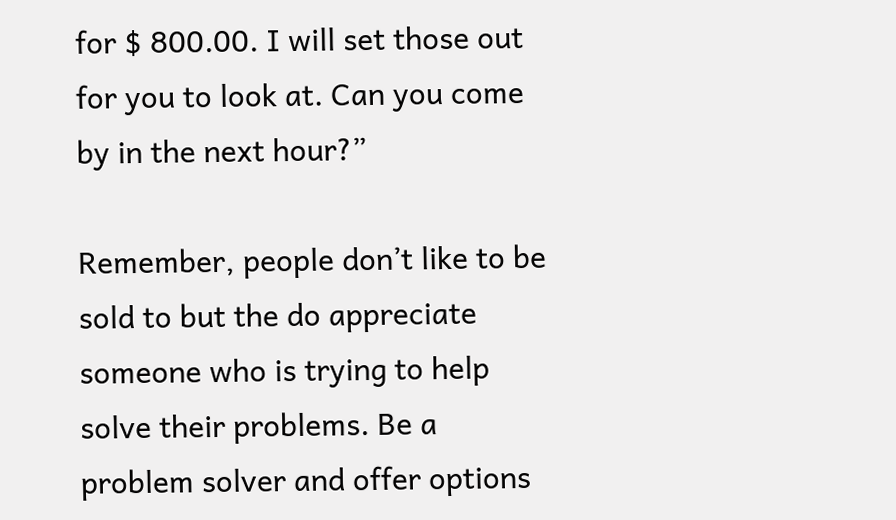for $ 800.00. I will set those out for you to look at. Can you come by in the next hour?”

Remember, people don’t like to be sold to but the do appreciate someone who is trying to help solve their problems. Be a problem solver and offer options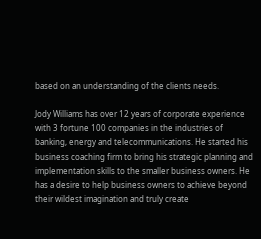based on an understanding of the clients needs.

Jody Williams has over 12 years of corporate experience with 3 fortune 100 companies in the industries of banking, energy and telecommunications. He started his business coaching firm to bring his strategic planning and implementation skills to the smaller business owners. He has a desire to help business owners to achieve beyond their wildest imagination and truly create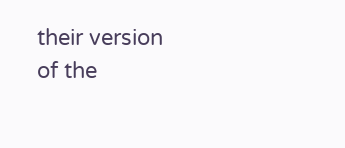their version of the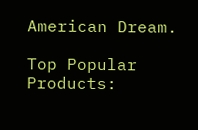American Dream.

Top Popular Products: